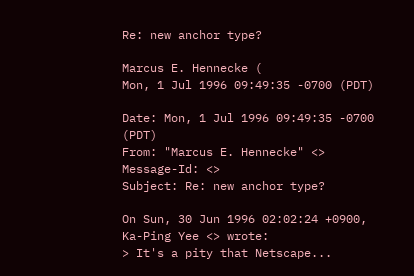Re: new anchor type?

Marcus E. Hennecke (
Mon, 1 Jul 1996 09:49:35 -0700 (PDT)

Date: Mon, 1 Jul 1996 09:49:35 -0700 (PDT)
From: "Marcus E. Hennecke" <>
Message-Id: <>
Subject: Re: new anchor type?

On Sun, 30 Jun 1996 02:02:24 +0900, Ka-Ping Yee <> wrote:
> It's a pity that Netscape...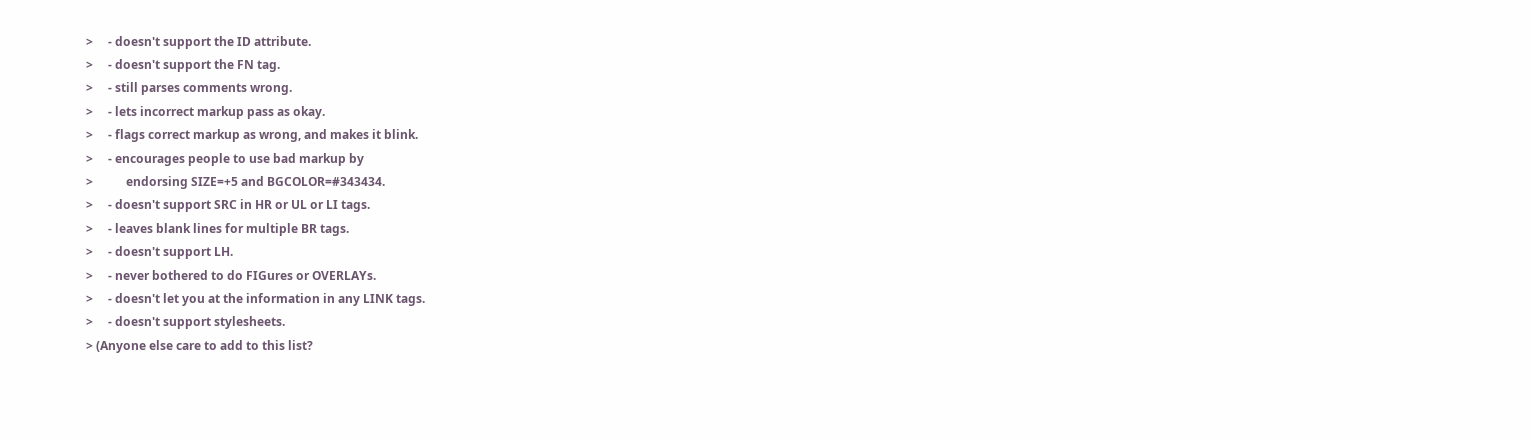>     - doesn't support the ID attribute.
>     - doesn't support the FN tag.
>     - still parses comments wrong.
>     - lets incorrect markup pass as okay.
>     - flags correct markup as wrong, and makes it blink.
>     - encourages people to use bad markup by
>           endorsing SIZE=+5 and BGCOLOR=#343434.
>     - doesn't support SRC in HR or UL or LI tags.
>     - leaves blank lines for multiple BR tags.
>     - doesn't support LH.
>     - never bothered to do FIGures or OVERLAYs.
>     - doesn't let you at the information in any LINK tags.
>     - doesn't support stylesheets.
> (Anyone else care to add to this list?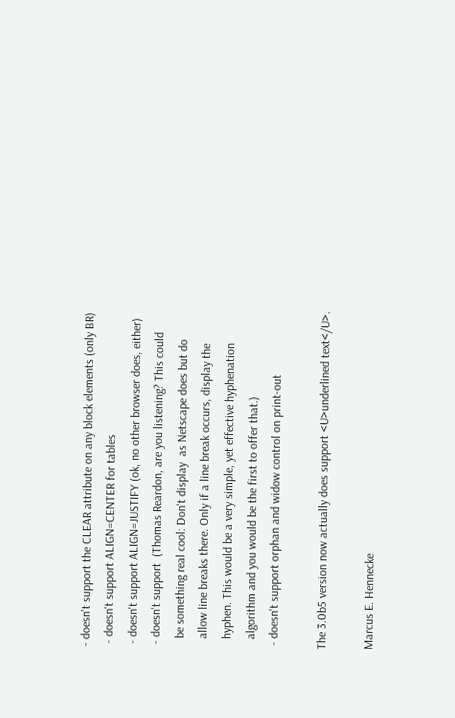- doesn't support the CLEAR attribute on any block elements (only BR)
 - doesn't support ALIGN=CENTER for tables
 - doesn't support ALIGN=JUSTIFY (ok, no other browser does, either)
 - doesn't support  (Thomas Reardon, are you listening? This could
   be something real cool: Don't display  as Netscape does but do
   allow line breaks there. Only if a line break occurs, display the
   hyphen. This would be a very simple, yet effective hyphenation
   algorithm and you would be the first to offer that.)
 - doesn't support orphan and widow control on print-out

The 3.0b5 version now actually does support <U>underlined text</U>.

Marcus E. Hennecke